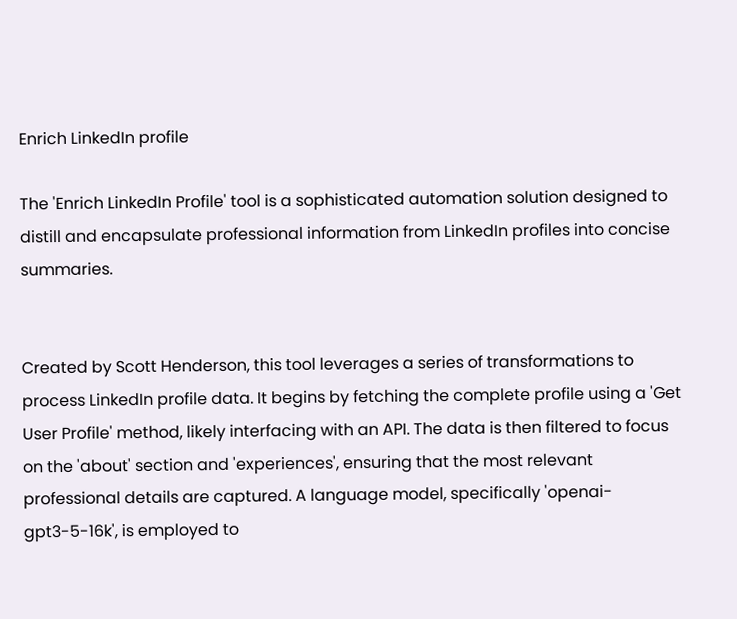Enrich LinkedIn profile

The 'Enrich LinkedIn Profile' tool is a sophisticated automation solution designed to distill and encapsulate professional information from LinkedIn profiles into concise summaries.


Created by Scott Henderson, this tool leverages a series of transformations to process LinkedIn profile data. It begins by fetching the complete profile using a 'Get User Profile' method, likely interfacing with an API. The data is then filtered to focus on the 'about' section and 'experiences', ensuring that the most relevant professional details are captured. A language model, specifically 'openai-gpt3-5-16k', is employed to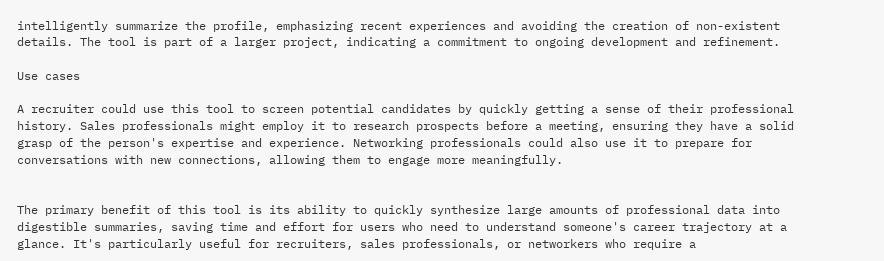intelligently summarize the profile, emphasizing recent experiences and avoiding the creation of non-existent details. The tool is part of a larger project, indicating a commitment to ongoing development and refinement.

Use cases

A recruiter could use this tool to screen potential candidates by quickly getting a sense of their professional history. Sales professionals might employ it to research prospects before a meeting, ensuring they have a solid grasp of the person's expertise and experience. Networking professionals could also use it to prepare for conversations with new connections, allowing them to engage more meaningfully.


The primary benefit of this tool is its ability to quickly synthesize large amounts of professional data into digestible summaries, saving time and effort for users who need to understand someone's career trajectory at a glance. It's particularly useful for recruiters, sales professionals, or networkers who require a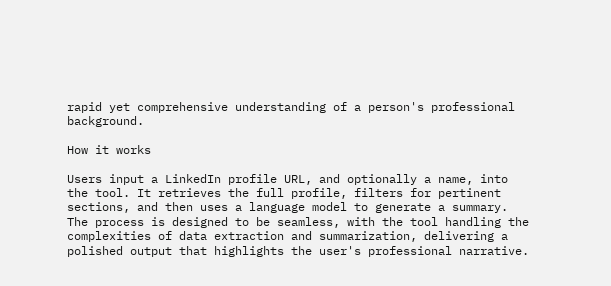rapid yet comprehensive understanding of a person's professional background.

How it works

Users input a LinkedIn profile URL, and optionally a name, into the tool. It retrieves the full profile, filters for pertinent sections, and then uses a language model to generate a summary. The process is designed to be seamless, with the tool handling the complexities of data extraction and summarization, delivering a polished output that highlights the user's professional narrative.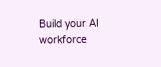Build your AI workforce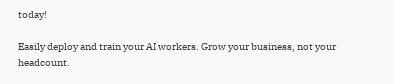today!

Easily deploy and train your AI workers. Grow your business, not your headcount.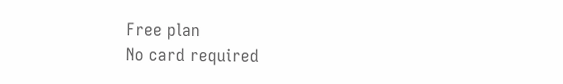Free plan
No card required